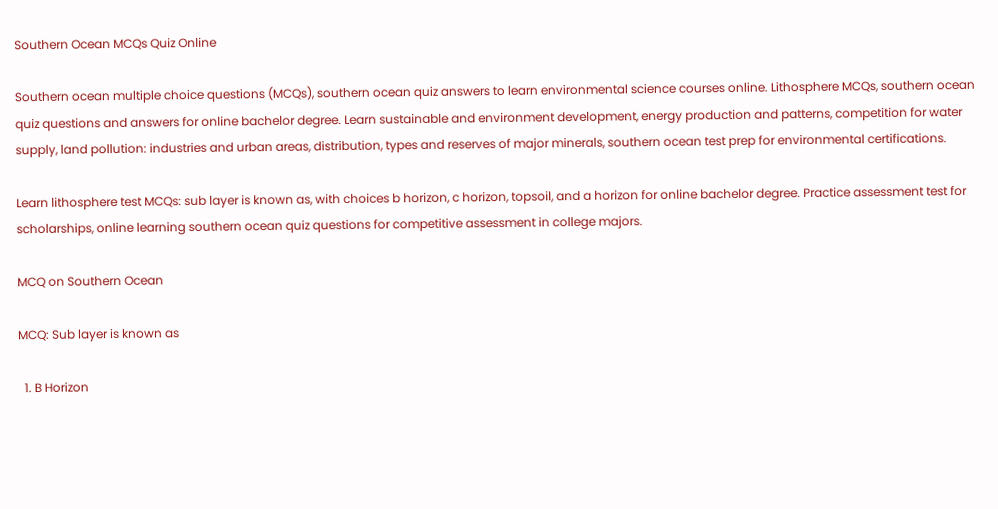Southern Ocean MCQs Quiz Online

Southern ocean multiple choice questions (MCQs), southern ocean quiz answers to learn environmental science courses online. Lithosphere MCQs, southern ocean quiz questions and answers for online bachelor degree. Learn sustainable and environment development, energy production and patterns, competition for water supply, land pollution: industries and urban areas, distribution, types and reserves of major minerals, southern ocean test prep for environmental certifications.

Learn lithosphere test MCQs: sub layer is known as, with choices b horizon, c horizon, topsoil, and a horizon for online bachelor degree. Practice assessment test for scholarships, online learning southern ocean quiz questions for competitive assessment in college majors.

MCQ on Southern Ocean

MCQ: Sub layer is known as

  1. B Horizon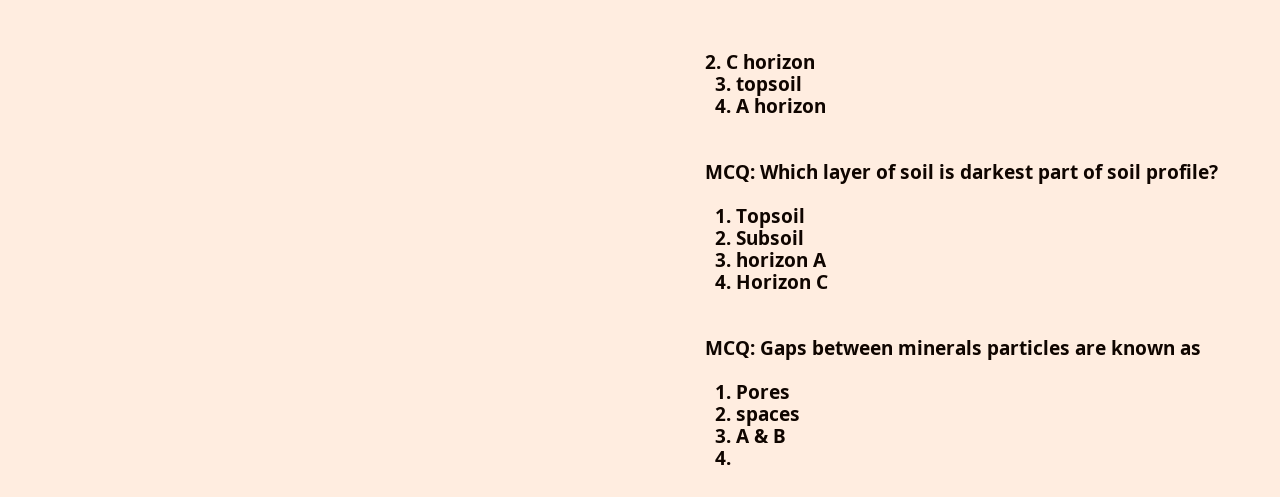2. C horizon
  3. topsoil
  4. A horizon


MCQ: Which layer of soil is darkest part of soil profile?

  1. Topsoil
  2. Subsoil
  3. horizon A
  4. Horizon C


MCQ: Gaps between minerals particles are known as

  1. Pores
  2. spaces
  3. A & B
  4.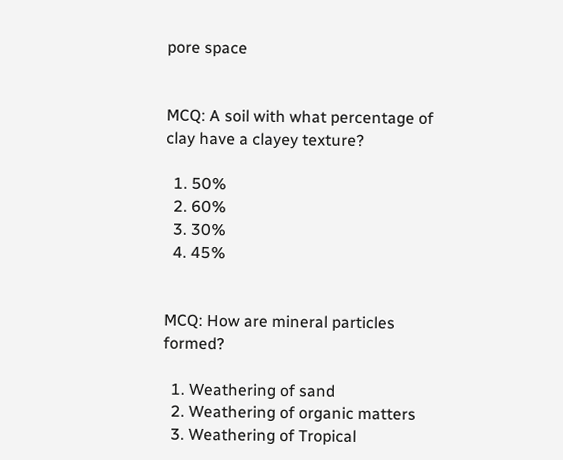pore space


MCQ: A soil with what percentage of clay have a clayey texture?

  1. 50%
  2. 60%
  3. 30%
  4. 45%


MCQ: How are mineral particles formed?

  1. Weathering of sand
  2. Weathering of organic matters
  3. Weathering of Tropical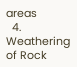areas
  4. Weathering of Rock